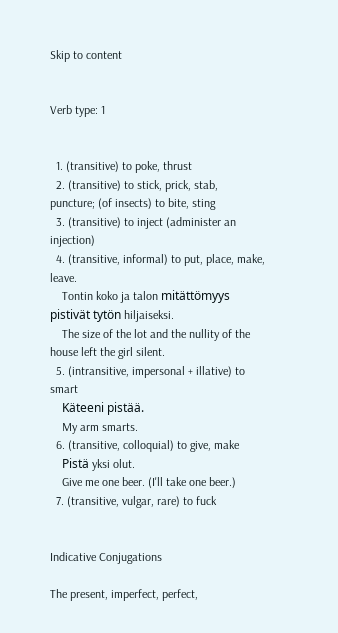Skip to content


Verb type: 1


  1. (transitive) to poke, thrust
  2. (transitive) to stick, prick, stab, puncture; (of insects) to bite, sting
  3. (transitive) to inject (administer an injection)
  4. (transitive, informal) to put, place, make, leave.
    Tontin koko ja talon mitättömyys pistivät tytön hiljaiseksi.
    The size of the lot and the nullity of the house left the girl silent.
  5. (intransitive, impersonal + illative) to smart
    Käteeni pistää.
    My arm smarts.
  6. (transitive, colloquial) to give, make
    Pistä yksi olut.
    Give me one beer. (I'll take one beer.)
  7. (transitive, vulgar, rare) to fuck


Indicative Conjugations

The present, imperfect, perfect,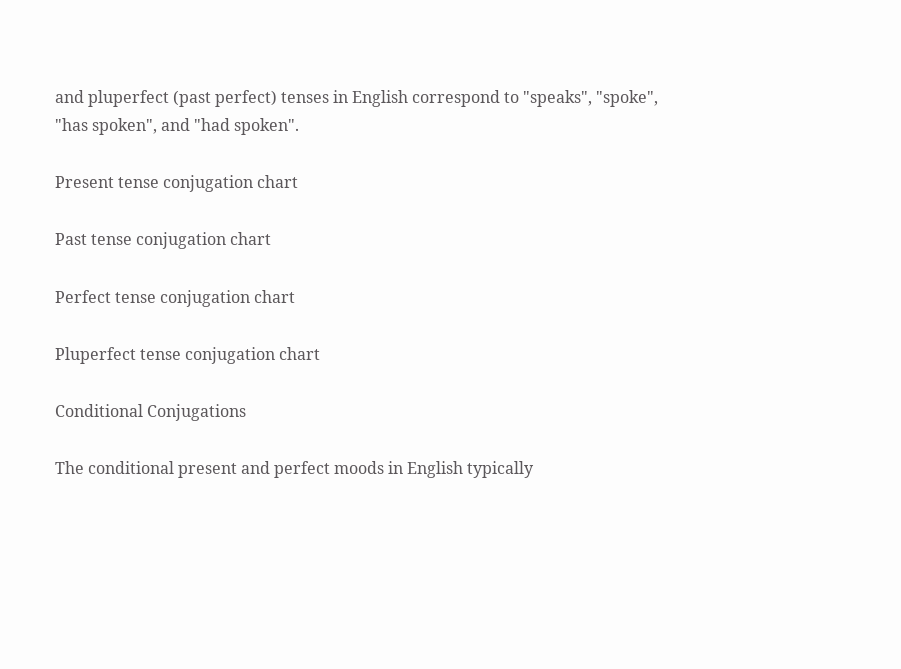and pluperfect (past perfect) tenses in English correspond to "speaks", "spoke", "has spoken", and "had spoken".

Present tense conjugation chart

Past tense conjugation chart

Perfect tense conjugation chart

Pluperfect tense conjugation chart

Conditional Conjugations

The conditional present and perfect moods in English typically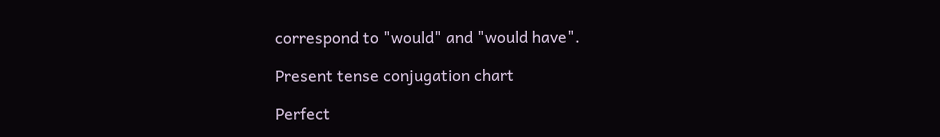correspond to "would" and "would have".

Present tense conjugation chart

Perfect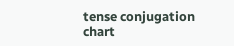tense conjugation chart